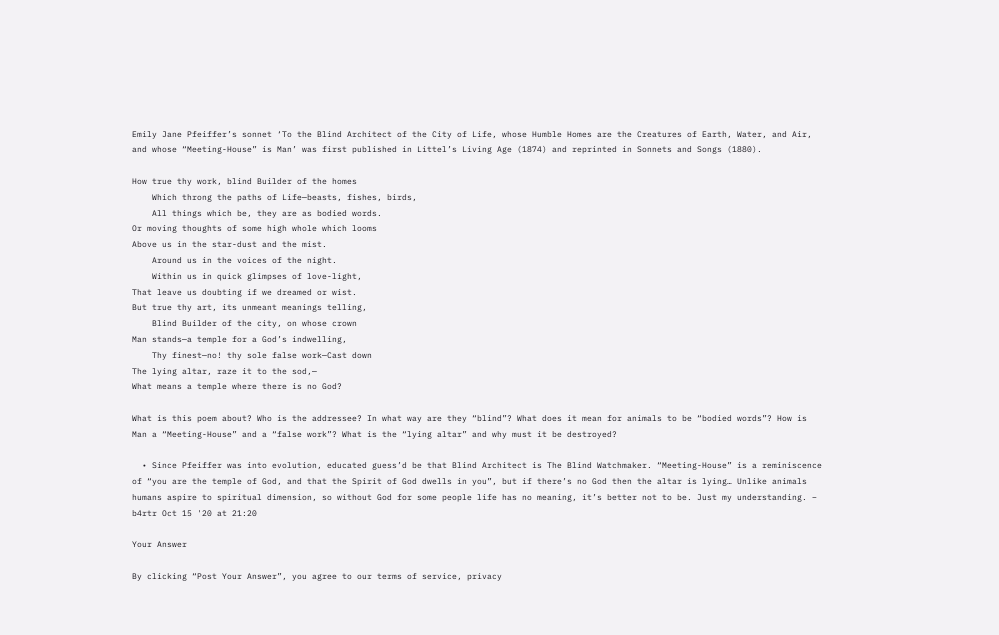Emily Jane Pfeiffer’s sonnet ‘To the Blind Architect of the City of Life, whose Humble Homes are the Creatures of Earth, Water, and Air, and whose “Meeting-House” is Man’ was first published in Littel’s Living Age (1874) and reprinted in Sonnets and Songs (1880).

How true thy work, blind Builder of the homes
    Which throng the paths of Life—beasts, fishes, birds,
    All things which be, they are as bodied words.
Or moving thoughts of some high whole which looms
Above us in the star-dust and the mist.
    Around us in the voices of the night.
    Within us in quick glimpses of love-light,
That leave us doubting if we dreamed or wist.
But true thy art, its unmeant meanings telling,
    Blind Builder of the city, on whose crown
Man stands—a temple for a God’s indwelling,
    Thy finest—no! thy sole false work—Cast down
The lying altar, raze it to the sod,—
What means a temple where there is no God?

What is this poem about? Who is the addressee? In what way are they “blind”? What does it mean for animals to be “bodied words”? How is Man a “Meeting-House” and a “false work”? What is the “lying altar” and why must it be destroyed?

  • Since Pfeiffer was into evolution, educated guess’d be that Blind Architect is The Blind Watchmaker. “Meeting-House” is a reminiscence of “you are the temple of God, and that the Spirit of God dwells in you”, but if there’s no God then the altar is lying… Unlike animals humans aspire to spiritual dimension, so without God for some people life has no meaning, it’s better not to be. Just my understanding. – b4rtr Oct 15 '20 at 21:20

Your Answer

By clicking “Post Your Answer”, you agree to our terms of service, privacy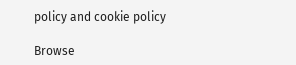policy and cookie policy

Browse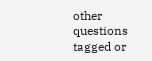other questions tagged or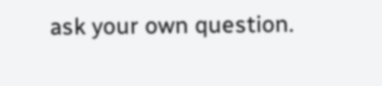ask your own question.